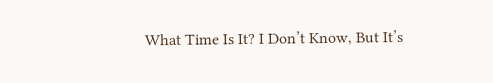What Time Is It? I Don’t Know, But It’s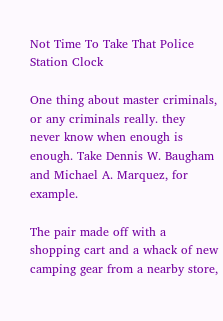Not Time To Take That Police Station Clock

One thing about master criminals, or any criminals really. they never know when enough is enough. Take Dennis W. Baugham and Michael A. Marquez, for example.

The pair made off with a shopping cart and a whack of new camping gear from a nearby store,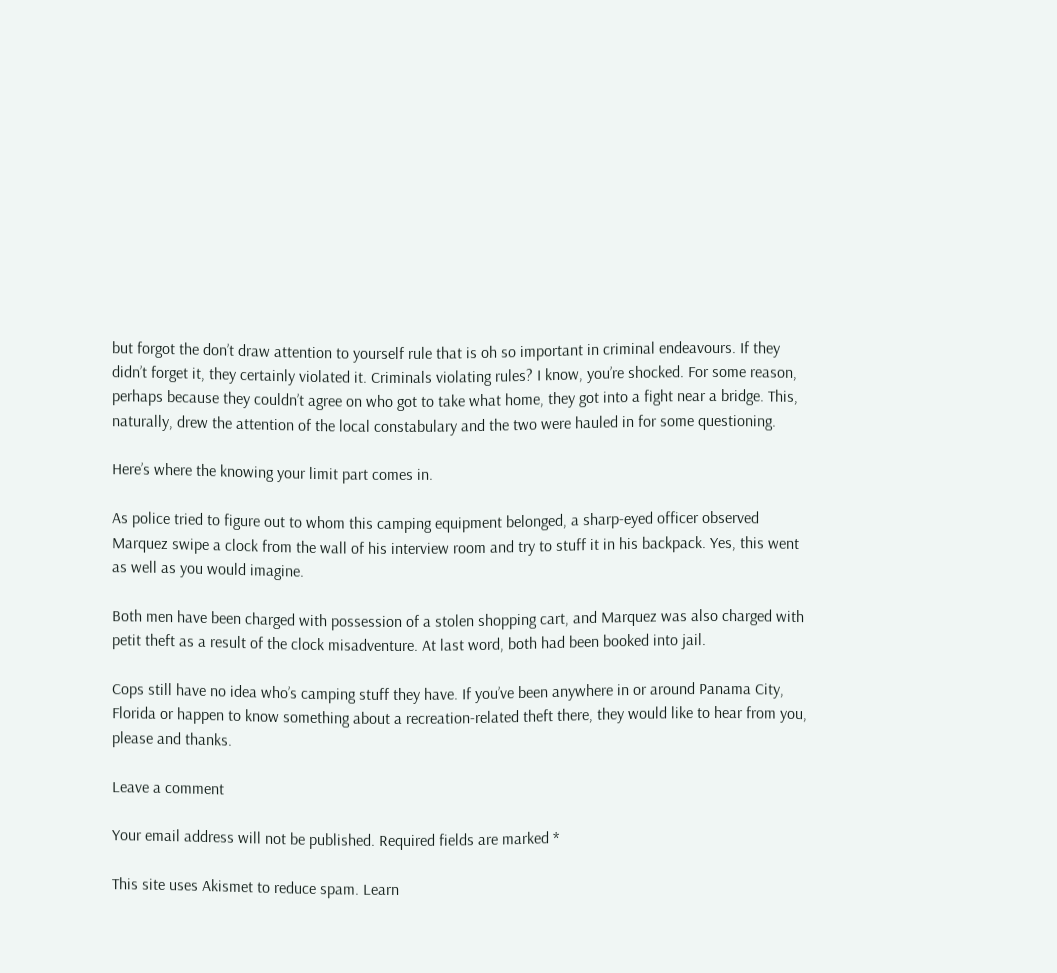but forgot the don’t draw attention to yourself rule that is oh so important in criminal endeavours. If they didn’t forget it, they certainly violated it. Criminals violating rules? I know, you’re shocked. For some reason, perhaps because they couldn’t agree on who got to take what home, they got into a fight near a bridge. This, naturally, drew the attention of the local constabulary and the two were hauled in for some questioning.

Here’s where the knowing your limit part comes in.

As police tried to figure out to whom this camping equipment belonged, a sharp-eyed officer observed Marquez swipe a clock from the wall of his interview room and try to stuff it in his backpack. Yes, this went as well as you would imagine.

Both men have been charged with possession of a stolen shopping cart, and Marquez was also charged with petit theft as a result of the clock misadventure. At last word, both had been booked into jail.

Cops still have no idea who’s camping stuff they have. If you’ve been anywhere in or around Panama City, Florida or happen to know something about a recreation-related theft there, they would like to hear from you, please and thanks.

Leave a comment

Your email address will not be published. Required fields are marked *

This site uses Akismet to reduce spam. Learn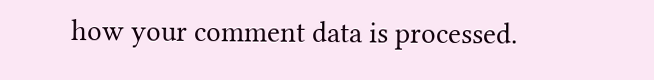how your comment data is processed.